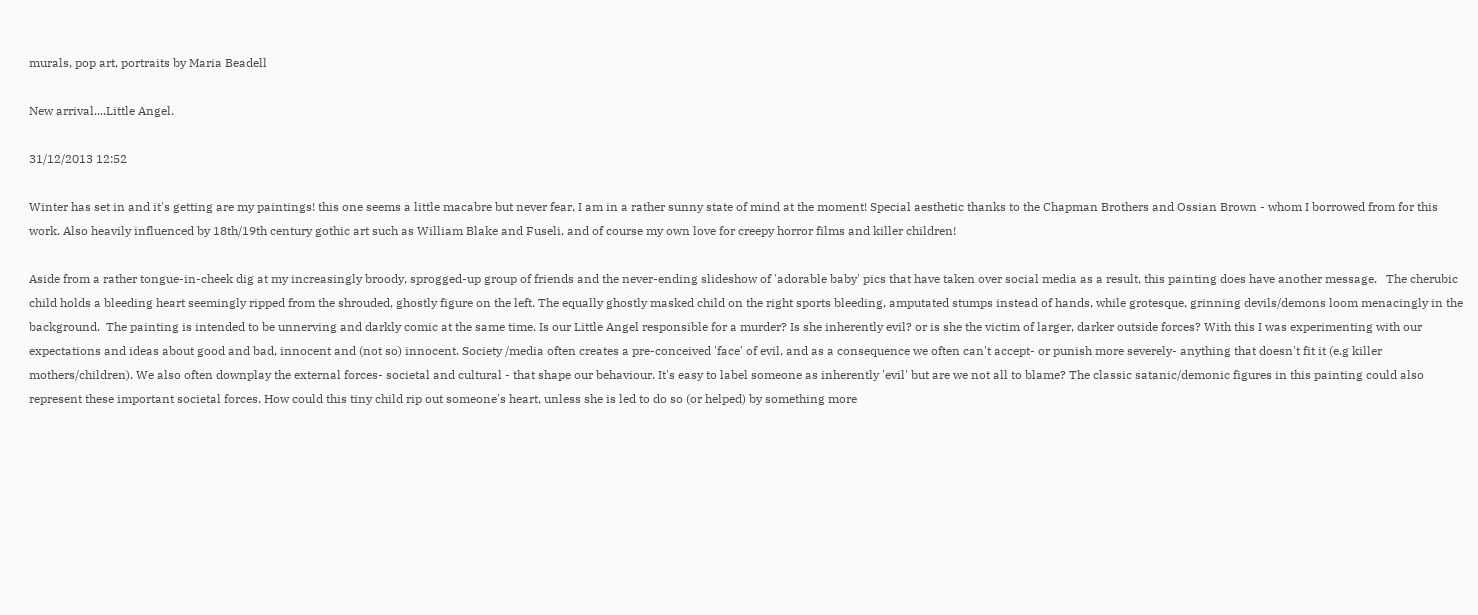murals, pop art, portraits by Maria Beadell

New arrival....Little Angel.

31/12/2013 12:52

Winter has set in and it's getting are my paintings! this one seems a little macabre but never fear, I am in a rather sunny state of mind at the moment! Special aesthetic thanks to the Chapman Brothers and Ossian Brown - whom I borrowed from for this work. Also heavily influenced by 18th/19th century gothic art such as William Blake and Fuseli, and of course my own love for creepy horror films and killer children!

Aside from a rather tongue-in-cheek dig at my increasingly broody, sprogged-up group of friends and the never-ending slideshow of 'adorable baby' pics that have taken over social media as a result, this painting does have another message.   The cherubic child holds a bleeding heart seemingly ripped from the shrouded, ghostly figure on the left. The equally ghostly masked child on the right sports bleeding, amputated stumps instead of hands, while grotesque, grinning devils/demons loom menacingly in the background.  The painting is intended to be unnerving and darkly comic at the same time. Is our Little Angel responsible for a murder? Is she inherently evil? or is she the victim of larger, darker outside forces? With this I was experimenting with our expectations and ideas about good and bad, innocent and (not so) innocent. Society /media often creates a pre-conceived 'face' of evil, and as a consequence we often can't accept- or punish more severely- anything that doesn't fit it (e.g killer mothers/children). We also often downplay the external forces- societal and cultural - that shape our behaviour. It's easy to label someone as inherently 'evil' but are we not all to blame? The classic satanic/demonic figures in this painting could also represent these important societal forces. How could this tiny child rip out someone's heart, unless she is led to do so (or helped) by something more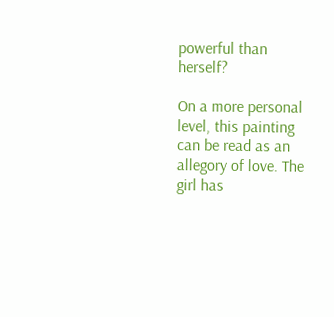powerful than herself?

On a more personal level, this painting can be read as an allegory of love. The girl has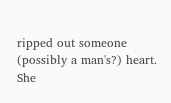ripped out someone (possibly a man's?) heart. She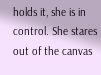holds it, she is in control. She stares out of the canvas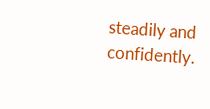steadily and confidently.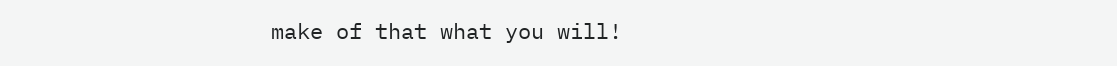make of that what you will!